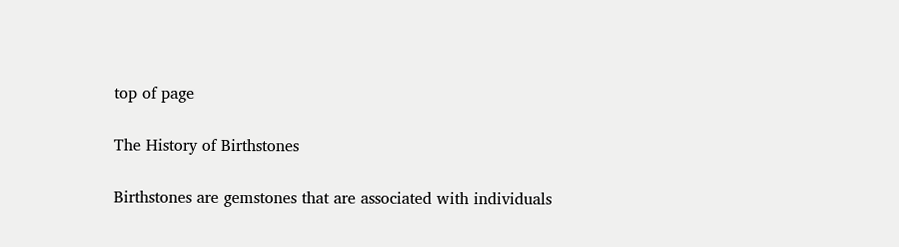top of page

The History of Birthstones

Birthstones are gemstones that are associated with individuals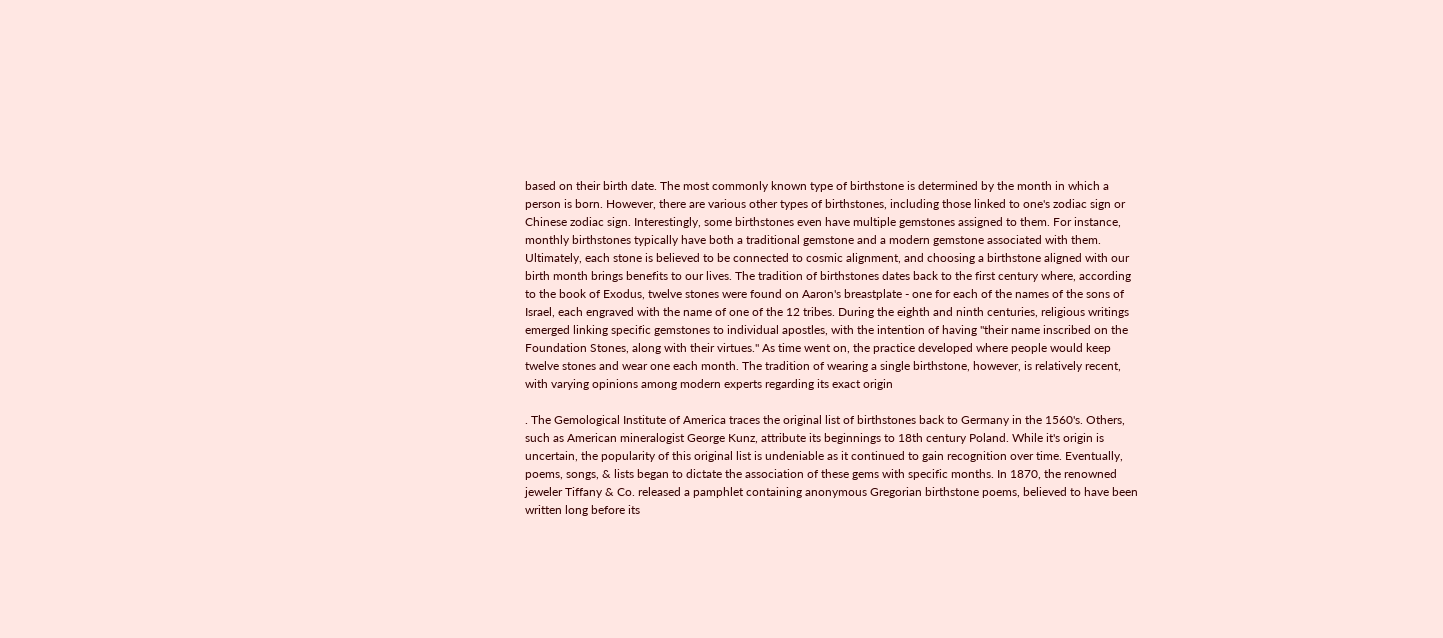based on their birth date. The most commonly known type of birthstone is determined by the month in which a person is born. However, there are various other types of birthstones, including those linked to one's zodiac sign or Chinese zodiac sign. Interestingly, some birthstones even have multiple gemstones assigned to them. For instance, monthly birthstones typically have both a traditional gemstone and a modern gemstone associated with them. Ultimately, each stone is believed to be connected to cosmic alignment, and choosing a birthstone aligned with our birth month brings benefits to our lives. The tradition of birthstones dates back to the first century where, according to the book of Exodus, twelve stones were found on Aaron's breastplate - one for each of the names of the sons of Israel, each engraved with the name of one of the 12 tribes. During the eighth and ninth centuries, religious writings emerged linking specific gemstones to individual apostles, with the intention of having "their name inscribed on the Foundation Stones, along with their virtues." As time went on, the practice developed where people would keep twelve stones and wear one each month. The tradition of wearing a single birthstone, however, is relatively recent, with varying opinions among modern experts regarding its exact origin

. The Gemological Institute of America traces the original list of birthstones back to Germany in the 1560's. Others, such as American mineralogist George Kunz, attribute its beginnings to 18th century Poland. While it's origin is uncertain, the popularity of this original list is undeniable as it continued to gain recognition over time. Eventually, poems, songs, & lists began to dictate the association of these gems with specific months. In 1870, the renowned jeweler Tiffany & Co. released a pamphlet containing anonymous Gregorian birthstone poems, believed to have been written long before its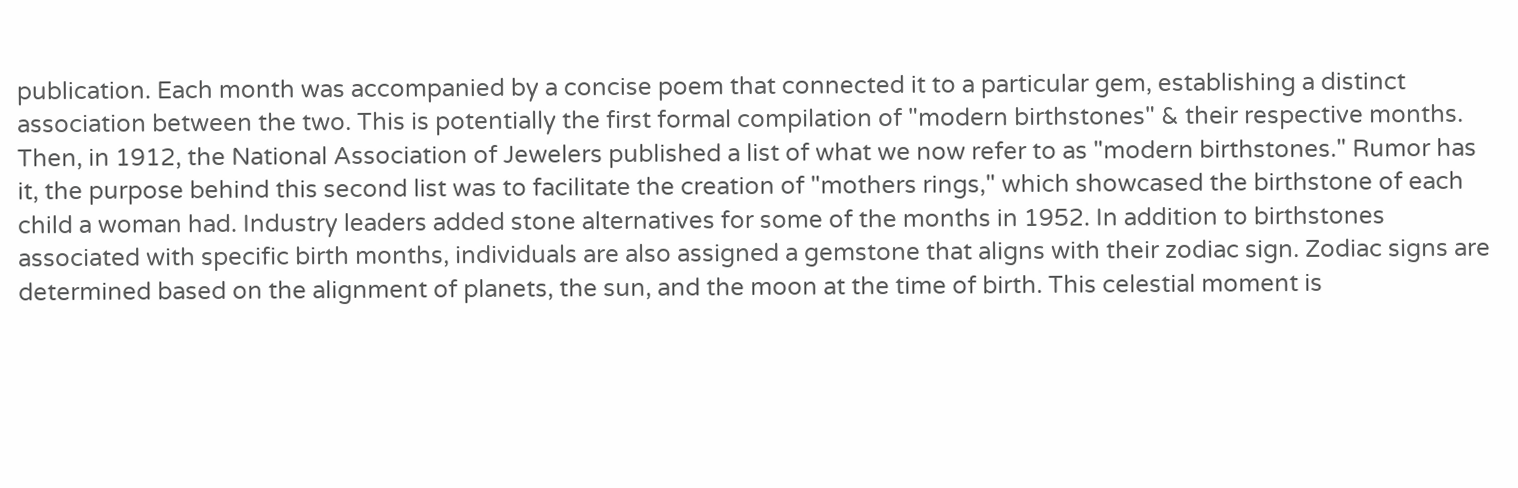publication. Each month was accompanied by a concise poem that connected it to a particular gem, establishing a distinct association between the two. This is potentially the first formal compilation of "modern birthstones" & their respective months. Then, in 1912, the National Association of Jewelers published a list of what we now refer to as "modern birthstones." Rumor has it, the purpose behind this second list was to facilitate the creation of "mothers rings," which showcased the birthstone of each child a woman had. Industry leaders added stone alternatives for some of the months in 1952. In addition to birthstones associated with specific birth months, individuals are also assigned a gemstone that aligns with their zodiac sign. Zodiac signs are determined based on the alignment of planets, the sun, and the moon at the time of birth. This celestial moment is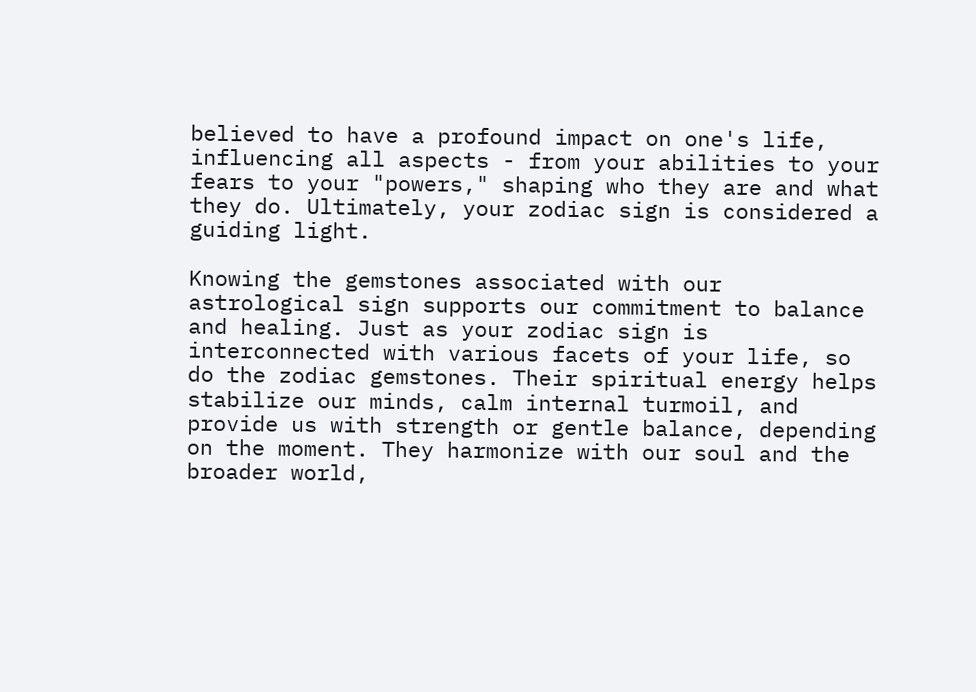believed to have a profound impact on one's life, influencing all aspects - from your abilities to your fears to your "powers," shaping who they are and what they do. Ultimately, your zodiac sign is considered a guiding light.

Knowing the gemstones associated with our astrological sign supports our commitment to balance and healing. Just as your zodiac sign is interconnected with various facets of your life, so do the zodiac gemstones. Their spiritual energy helps stabilize our minds, calm internal turmoil, and provide us with strength or gentle balance, depending on the moment. They harmonize with our soul and the broader world,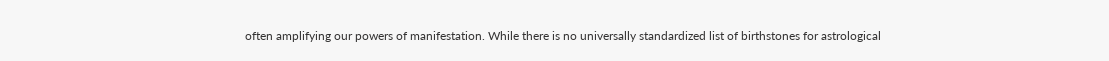often amplifying our powers of manifestation. While there is no universally standardized list of birthstones for astrological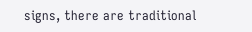signs, there are traditional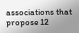associations that propose 12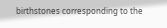birthstones corresponding to the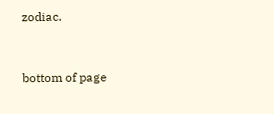zodiac.


bottom of page